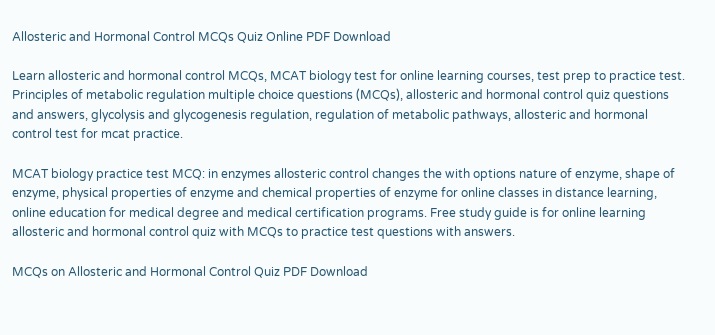Allosteric and Hormonal Control MCQs Quiz Online PDF Download

Learn allosteric and hormonal control MCQs, MCAT biology test for online learning courses, test prep to practice test. Principles of metabolic regulation multiple choice questions (MCQs), allosteric and hormonal control quiz questions and answers, glycolysis and glycogenesis regulation, regulation of metabolic pathways, allosteric and hormonal control test for mcat practice.

MCAT biology practice test MCQ: in enzymes allosteric control changes the with options nature of enzyme, shape of enzyme, physical properties of enzyme and chemical properties of enzyme for online classes in distance learning, online education for medical degree and medical certification programs. Free study guide is for online learning allosteric and hormonal control quiz with MCQs to practice test questions with answers.

MCQs on Allosteric and Hormonal Control Quiz PDF Download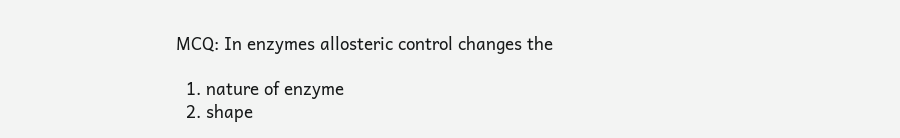MCQ: In enzymes allosteric control changes the

  1. nature of enzyme
  2. shape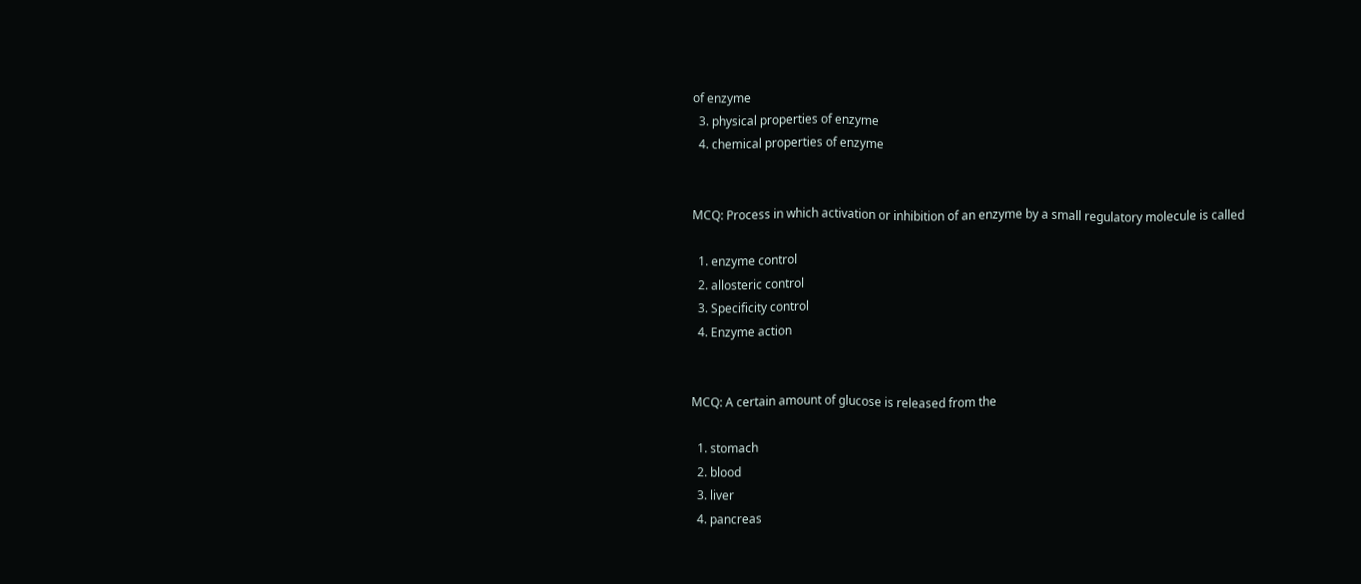of enzyme
  3. physical properties of enzyme
  4. chemical properties of enzyme


MCQ: Process in which activation or inhibition of an enzyme by a small regulatory molecule is called

  1. enzyme control
  2. allosteric control
  3. Specificity control
  4. Enzyme action


MCQ: A certain amount of glucose is released from the

  1. stomach
  2. blood
  3. liver
  4. pancreas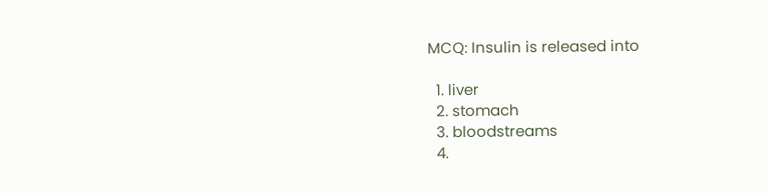MCQ: Insulin is released into

  1. liver
  2. stomach
  3. bloodstreams
  4.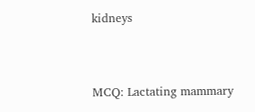kidneys


MCQ: Lactating mammary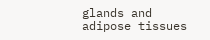glands and adipose tissues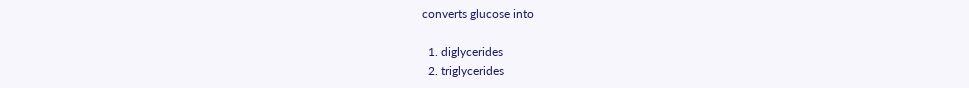converts glucose into

  1. diglycerides
  2. triglycerides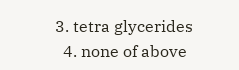3. tetra glycerides
  4. none of above